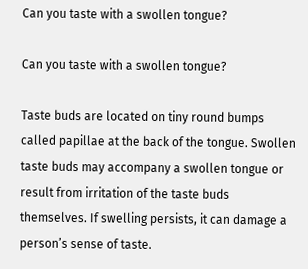Can you taste with a swollen tongue?

Can you taste with a swollen tongue?

Taste buds are located on tiny round bumps called papillae at the back of the tongue. Swollen taste buds may accompany a swollen tongue or result from irritation of the taste buds themselves. If swelling persists, it can damage a person’s sense of taste.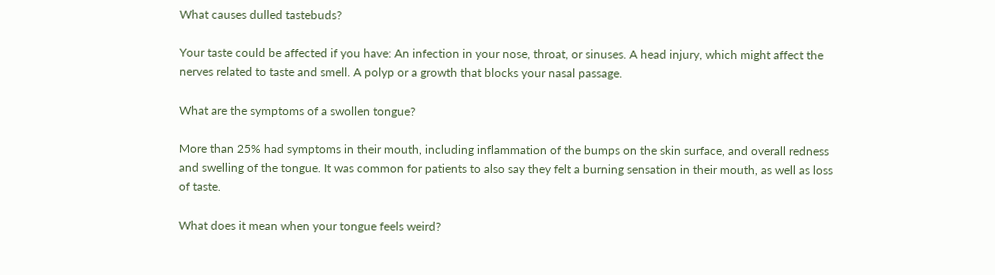What causes dulled tastebuds?

Your taste could be affected if you have: An infection in your nose, throat, or sinuses. A head injury, which might affect the nerves related to taste and smell. A polyp or a growth that blocks your nasal passage.

What are the symptoms of a swollen tongue?

More than 25% had symptoms in their mouth, including inflammation of the bumps on the skin surface, and overall redness and swelling of the tongue. It was common for patients to also say they felt a burning sensation in their mouth, as well as loss of taste.

What does it mean when your tongue feels weird?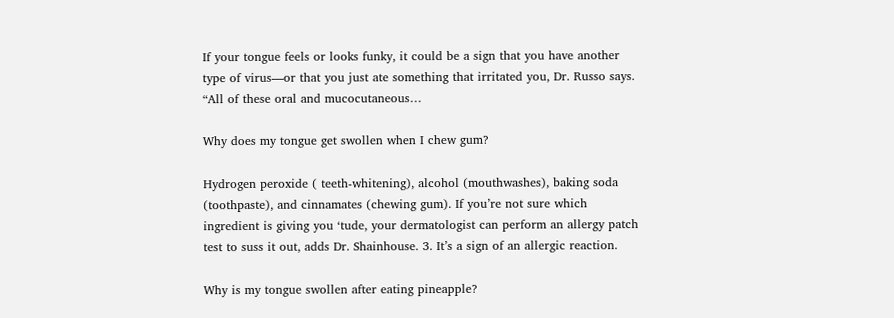If your tongue feels or looks funky, it could be a sign that you have another type of virus—or that you just ate something that irritated you, Dr. Russo says. “All of these oral and mucocutaneous…

Why does my tongue get swollen when I chew gum?

Hydrogen peroxide ( teeth-whitening), alcohol (mouthwashes), baking soda (toothpaste), and cinnamates (chewing gum). If you’re not sure which ingredient is giving you ‘tude, your dermatologist can perform an allergy patch test to suss it out, adds Dr. Shainhouse. 3. It’s a sign of an allergic reaction.

Why is my tongue swollen after eating pineapple?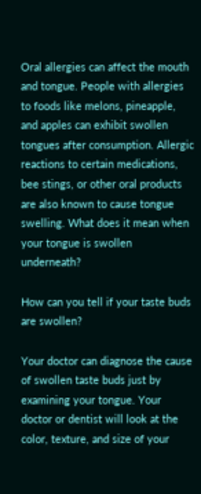Oral allergies can affect the mouth and tongue. People with allergies to foods like melons, pineapple, and apples can exhibit swollen tongues after consumption. Allergic reactions to certain medications, bee stings, or other oral products are also known to cause tongue swelling. What does it mean when your tongue is swollen underneath?

How can you tell if your taste buds are swollen?

Your doctor can diagnose the cause of swollen taste buds just by examining your tongue. Your doctor or dentist will look at the color, texture, and size of your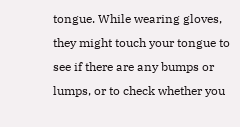tongue. While wearing gloves, they might touch your tongue to see if there are any bumps or lumps, or to check whether you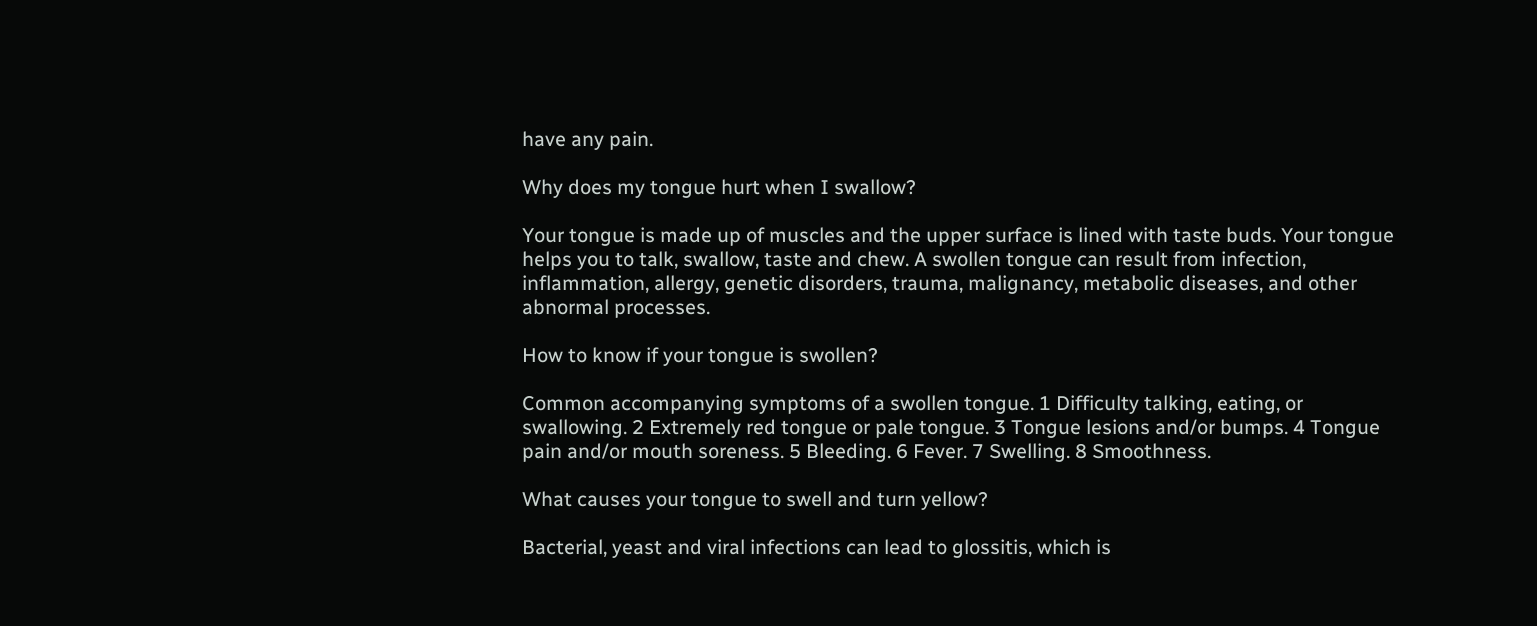have any pain.

Why does my tongue hurt when I swallow?

Your tongue is made up of muscles and the upper surface is lined with taste buds. Your tongue helps you to talk, swallow, taste and chew. A swollen tongue can result from infection, inflammation, allergy, genetic disorders, trauma, malignancy, metabolic diseases, and other abnormal processes.

How to know if your tongue is swollen?

Common accompanying symptoms of a swollen tongue. 1 Difficulty talking, eating, or swallowing. 2 Extremely red tongue or pale tongue. 3 Tongue lesions and/or bumps. 4 Tongue pain and/or mouth soreness. 5 Bleeding. 6 Fever. 7 Swelling. 8 Smoothness.

What causes your tongue to swell and turn yellow?

Bacterial, yeast and viral infections can lead to glossitis, which is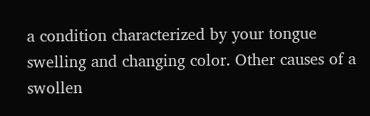a condition characterized by your tongue swelling and changing color. Other causes of a swollen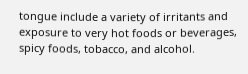tongue include a variety of irritants and exposure to very hot foods or beverages, spicy foods, tobacco, and alcohol.